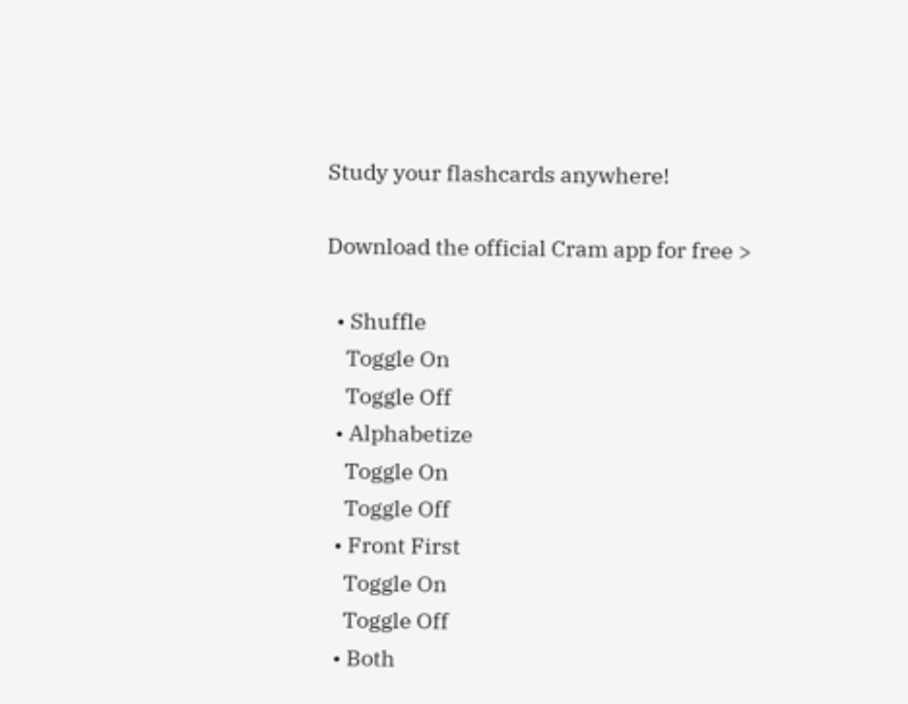Study your flashcards anywhere!

Download the official Cram app for free >

  • Shuffle
    Toggle On
    Toggle Off
  • Alphabetize
    Toggle On
    Toggle Off
  • Front First
    Toggle On
    Toggle Off
  • Both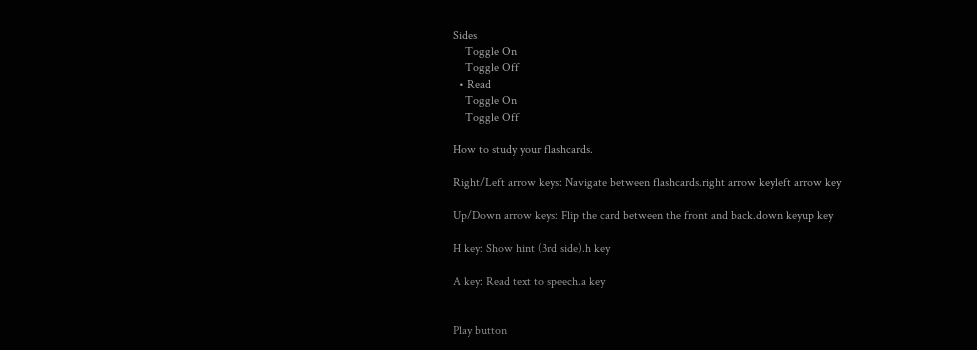Sides
    Toggle On
    Toggle Off
  • Read
    Toggle On
    Toggle Off

How to study your flashcards.

Right/Left arrow keys: Navigate between flashcards.right arrow keyleft arrow key

Up/Down arrow keys: Flip the card between the front and back.down keyup key

H key: Show hint (3rd side).h key

A key: Read text to speech.a key


Play button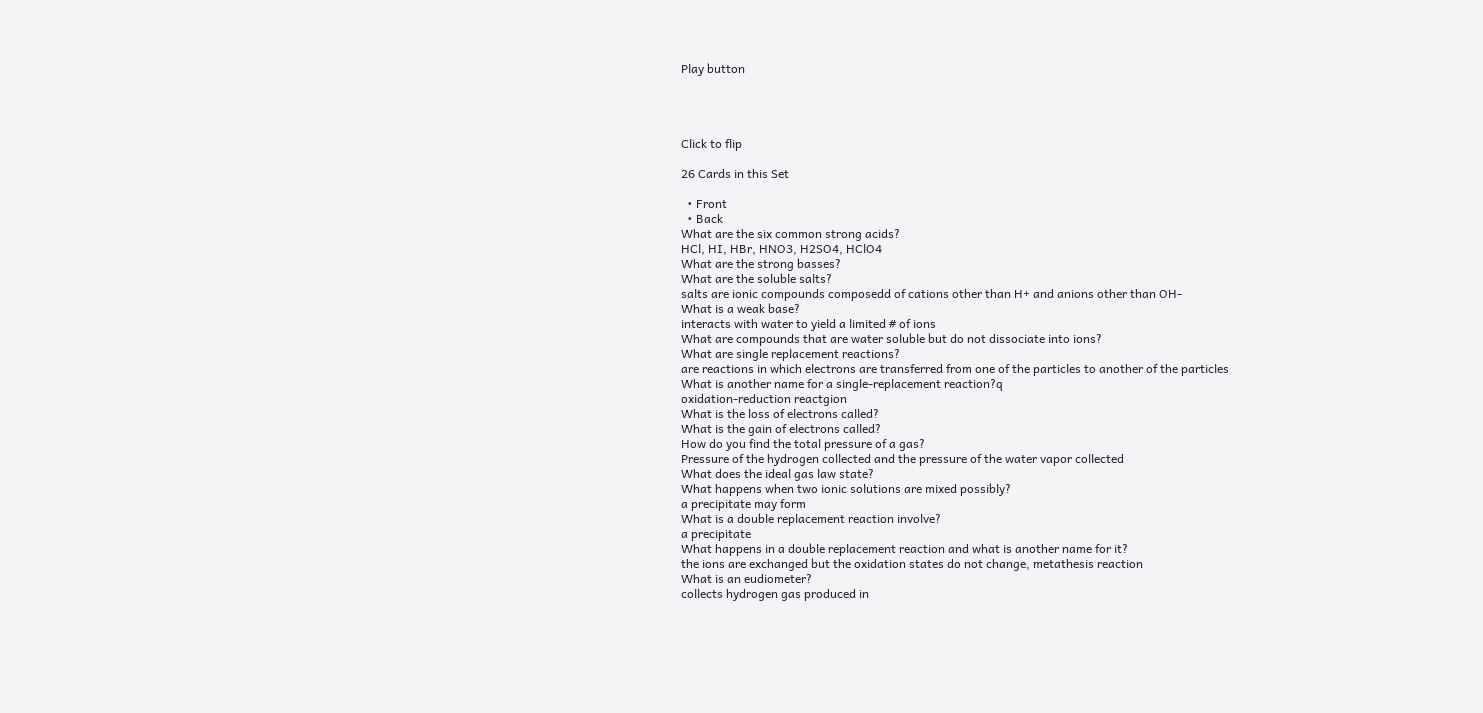Play button




Click to flip

26 Cards in this Set

  • Front
  • Back
What are the six common strong acids?
HCl, HI, HBr, HNO3, H2SO4, HClO4
What are the strong basses?
What are the soluble salts?
salts are ionic compounds composedd of cations other than H+ and anions other than OH-
What is a weak base?
interacts with water to yield a limited # of ions
What are compounds that are water soluble but do not dissociate into ions?
What are single replacement reactions?
are reactions in which electrons are transferred from one of the particles to another of the particles
What is another name for a single-replacement reaction?q
oxidation-reduction reactgion
What is the loss of electrons called?
What is the gain of electrons called?
How do you find the total pressure of a gas?
Pressure of the hydrogen collected and the pressure of the water vapor collected
What does the ideal gas law state?
What happens when two ionic solutions are mixed possibly?
a precipitate may form
What is a double replacement reaction involve?
a precipitate
What happens in a double replacement reaction and what is another name for it?
the ions are exchanged but the oxidation states do not change, metathesis reaction
What is an eudiometer?
collects hydrogen gas produced in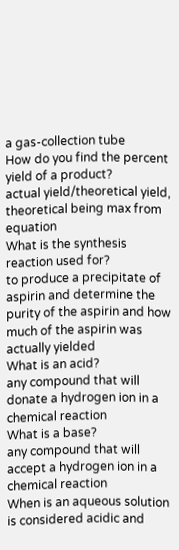a gas-collection tube
How do you find the percent yield of a product?
actual yield/theoretical yield, theoretical being max from equation
What is the synthesis reaction used for?
to produce a precipitate of aspirin and determine the purity of the aspirin and how much of the aspirin was actually yielded
What is an acid?
any compound that will donate a hydrogen ion in a chemical reaction
What is a base?
any compound that will accept a hydrogen ion in a chemical reaction
When is an aqueous solution is considered acidic and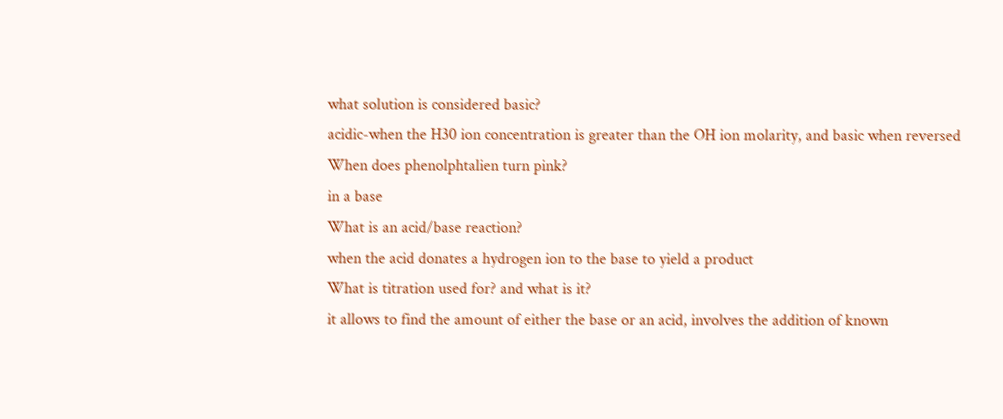what solution is considered basic?
acidic-when the H30 ion concentration is greater than the OH ion molarity, and basic when reversed
When does phenolphtalien turn pink?
in a base
What is an acid/base reaction?
when the acid donates a hydrogen ion to the base to yield a product
What is titration used for? and what is it?
it allows to find the amount of either the base or an acid, involves the addition of known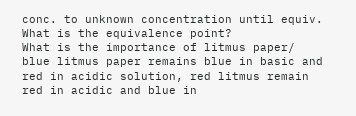conc. to unknown concentration until equiv.
What is the equivalence point?
What is the importance of litmus paper/
blue litmus paper remains blue in basic and red in acidic solution, red litmus remain red in acidic and blue in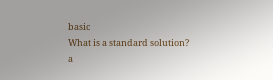basic
What is a standard solution?
a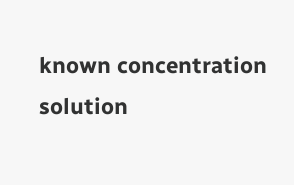known concentration solution